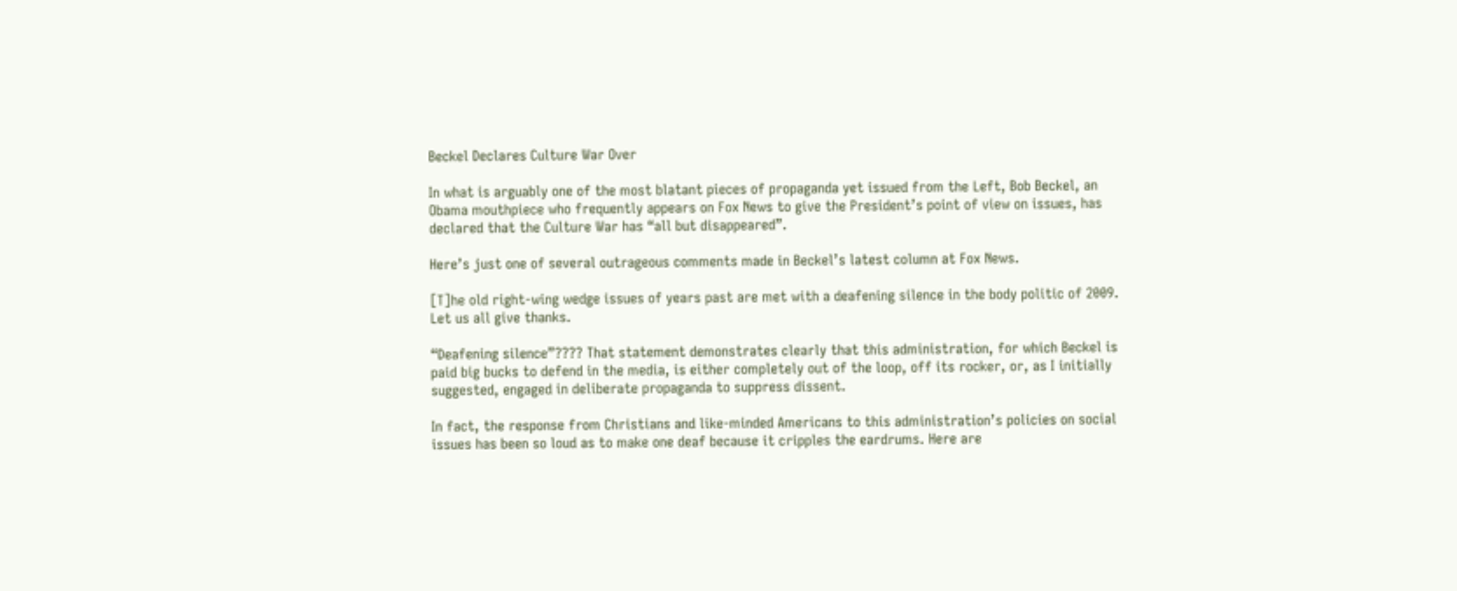Beckel Declares Culture War Over

In what is arguably one of the most blatant pieces of propaganda yet issued from the Left, Bob Beckel, an Obama mouthpiece who frequently appears on Fox News to give the President’s point of view on issues, has declared that the Culture War has “all but disappeared”.

Here’s just one of several outrageous comments made in Beckel’s latest column at Fox News.

[T]he old right-wing wedge issues of years past are met with a deafening silence in the body politic of 2009. Let us all give thanks.

“Deafening silence”???? That statement demonstrates clearly that this administration, for which Beckel is paid big bucks to defend in the media, is either completely out of the loop, off its rocker, or, as I initially suggested, engaged in deliberate propaganda to suppress dissent.

In fact, the response from Christians and like-minded Americans to this administration’s policies on social issues has been so loud as to make one deaf because it cripples the eardrums. Here are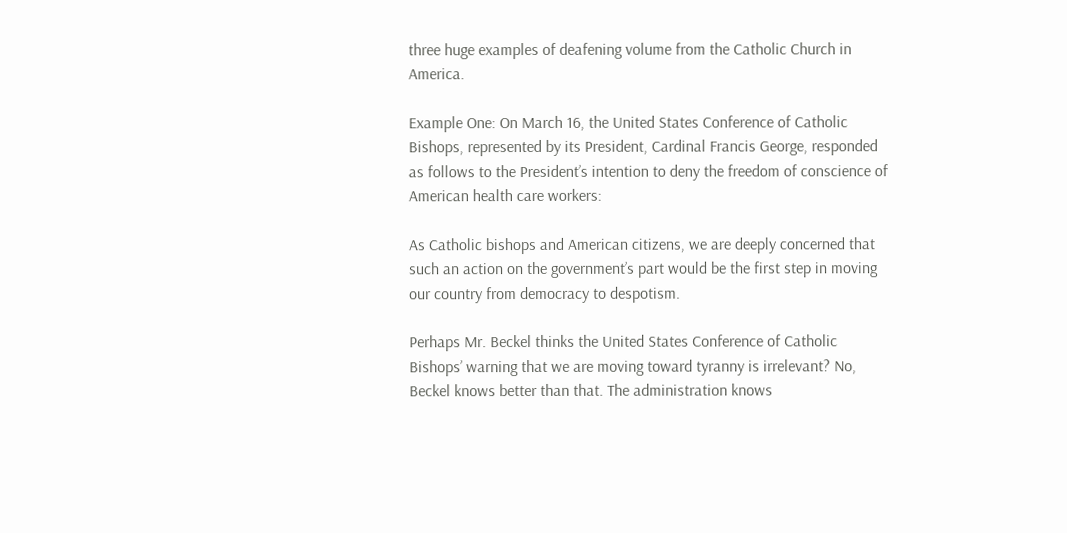three huge examples of deafening volume from the Catholic Church in America.

Example One: On March 16, the United States Conference of Catholic Bishops, represented by its President, Cardinal Francis George, responded as follows to the President’s intention to deny the freedom of conscience of American health care workers:

As Catholic bishops and American citizens, we are deeply concerned that
such an action on the government’s part would be the first step in moving our country from democracy to despotism.

Perhaps Mr. Beckel thinks the United States Conference of Catholic Bishops’ warning that we are moving toward tyranny is irrelevant? No, Beckel knows better than that. The administration knows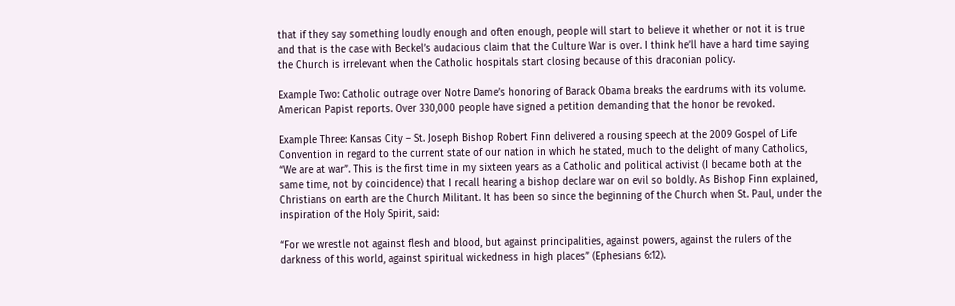that if they say something loudly enough and often enough, people will start to believe it whether or not it is true and that is the case with Beckel’s audacious claim that the Culture War is over. I think he’ll have a hard time saying the Church is irrelevant when the Catholic hospitals start closing because of this draconian policy.

Example Two: Catholic outrage over Notre Dame’s honoring of Barack Obama breaks the eardrums with its volume. American Papist reports. Over 330,000 people have signed a petition demanding that the honor be revoked.

Example Three: Kansas City – St. Joseph Bishop Robert Finn delivered a rousing speech at the 2009 Gospel of Life Convention in regard to the current state of our nation in which he stated, much to the delight of many Catholics, “We are at war”. This is the first time in my sixteen years as a Catholic and political activist (I became both at the same time, not by coincidence) that I recall hearing a bishop declare war on evil so boldly. As Bishop Finn explained, Christians on earth are the Church Militant. It has been so since the beginning of the Church when St. Paul, under the inspiration of the Holy Spirit, said:

“For we wrestle not against flesh and blood, but against principalities, against powers, against the rulers of the darkness of this world, against spiritual wickedness in high places” (Ephesians 6:12).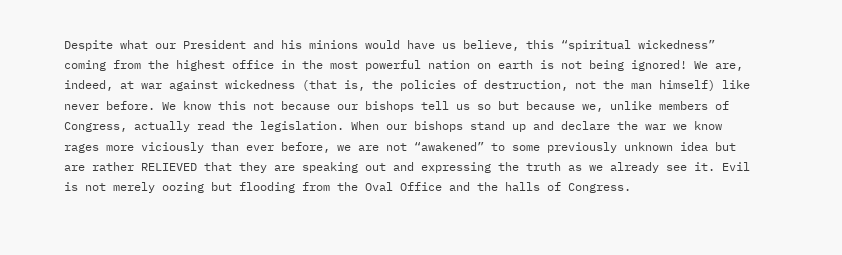Despite what our President and his minions would have us believe, this “spiritual wickedness” coming from the highest office in the most powerful nation on earth is not being ignored! We are, indeed, at war against wickedness (that is, the policies of destruction, not the man himself) like never before. We know this not because our bishops tell us so but because we, unlike members of Congress, actually read the legislation. When our bishops stand up and declare the war we know rages more viciously than ever before, we are not “awakened” to some previously unknown idea but are rather RELIEVED that they are speaking out and expressing the truth as we already see it. Evil is not merely oozing but flooding from the Oval Office and the halls of Congress.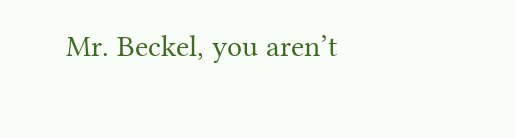Mr. Beckel, you aren’t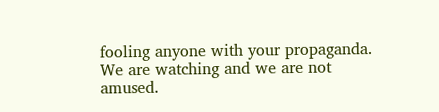fooling anyone with your propaganda. We are watching and we are not amused.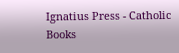Ignatius Press - Catholic Books